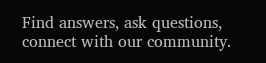Find answers, ask questions, connect with our community.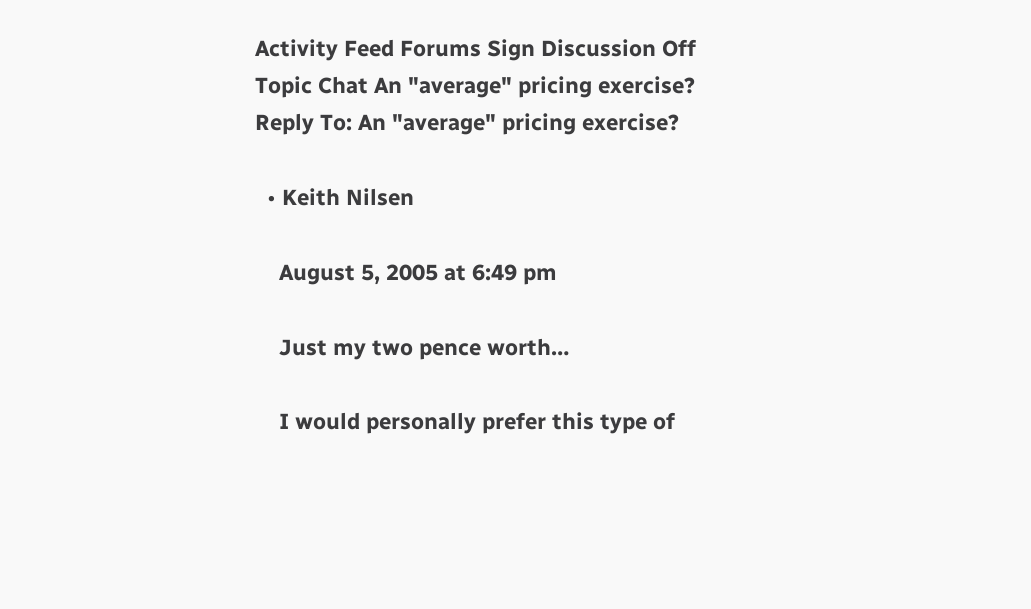Activity Feed Forums Sign Discussion Off Topic Chat An "average" pricing exercise? Reply To: An "average" pricing exercise?

  • Keith Nilsen

    August 5, 2005 at 6:49 pm

    Just my two pence worth…

    I would personally prefer this type of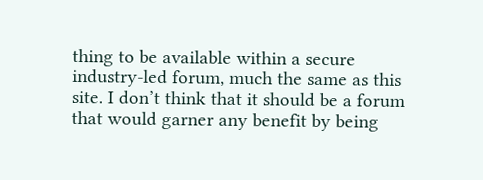thing to be available within a secure industry-led forum, much the same as this site. I don’t think that it should be a forum that would garner any benefit by being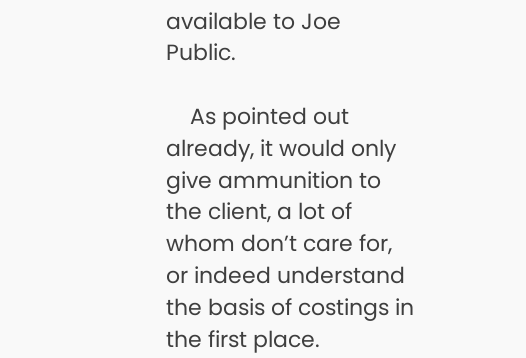available to Joe Public.

    As pointed out already, it would only give ammunition to the client, a lot of whom don’t care for, or indeed understand the basis of costings in the first place.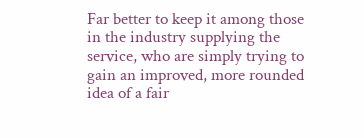Far better to keep it among those in the industry supplying the service, who are simply trying to gain an improved, more rounded idea of a fair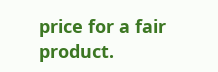price for a fair product.